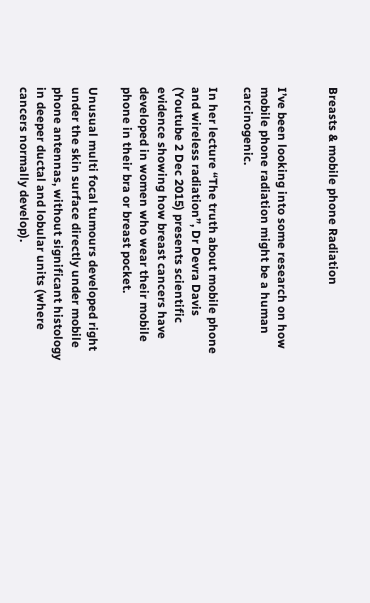Breasts & mobile phone Radiation


I’ve been looking into some research on how mobile phone radiation might be a human carcinogenic.

In her lecture “The truth about mobile phone and wireless radiation”, Dr Devra Davis (Youtube 2 Dec 2015) presents scientific evidence showing how breast cancers have developed in women who wear their mobile phone in their bra or breast pocket.

Unusual multi focal tumours developed right under the skin surface directly under mobile phone antennas, without significant histology in deeper ductal and lobular units (where cancers normally develop).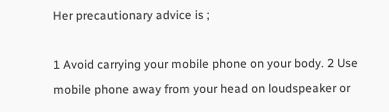Her precautionary advice is ;

1 Avoid carrying your mobile phone on your body. 2 Use mobile phone away from your head on loudspeaker or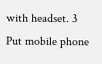with headset. 3 Put mobile phone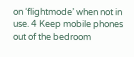on ‘flightmode’ when not in use. 4 Keep mobile phones out of the bedroom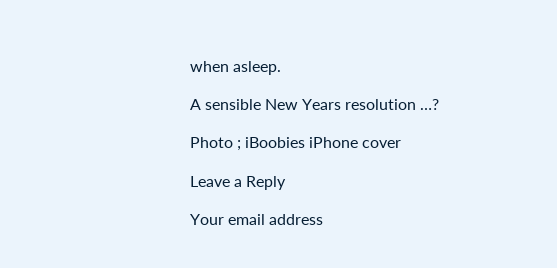when asleep.

A sensible New Years resolution …?

Photo ; iBoobies iPhone cover

Leave a Reply

Your email address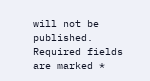will not be published. Required fields are marked *